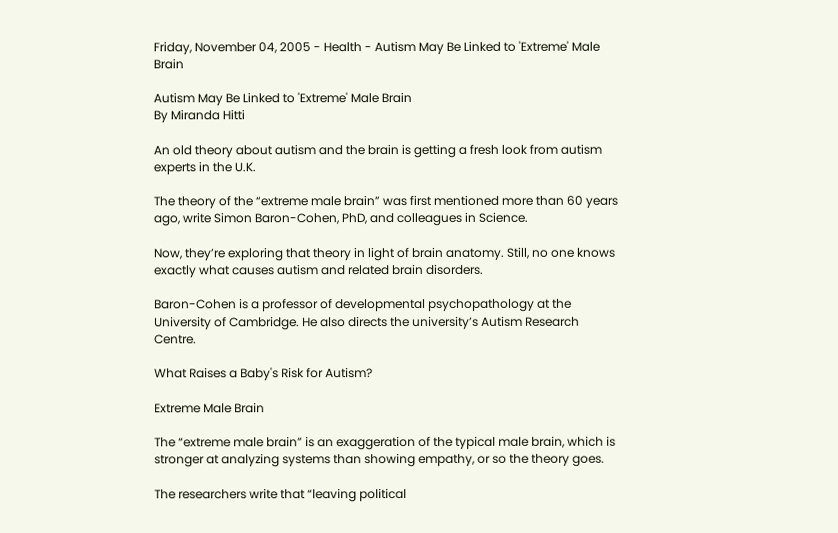Friday, November 04, 2005 - Health - Autism May Be Linked to 'Extreme' Male Brain

Autism May Be Linked to 'Extreme' Male Brain
By Miranda Hitti

An old theory about autism and the brain is getting a fresh look from autism experts in the U.K.

The theory of the “extreme male brain” was first mentioned more than 60 years ago, write Simon Baron-Cohen, PhD, and colleagues in Science.

Now, they’re exploring that theory in light of brain anatomy. Still, no one knows exactly what causes autism and related brain disorders.

Baron-Cohen is a professor of developmental psychopathology at the University of Cambridge. He also directs the university’s Autism Research Centre.

What Raises a Baby's Risk for Autism?

Extreme Male Brain

The “extreme male brain” is an exaggeration of the typical male brain, which is stronger at analyzing systems than showing empathy, or so the theory goes.

The researchers write that “leaving political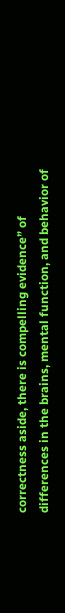correctness aside, there is compelling evidence” of differences in the brains, mental function, and behavior of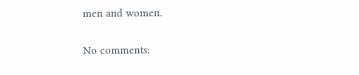men and women.

No comments: